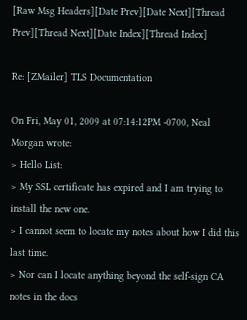[Raw Msg Headers][Date Prev][Date Next][Thread Prev][Thread Next][Date Index][Thread Index]

Re: [ZMailer] TLS Documentation

On Fri, May 01, 2009 at 07:14:12PM -0700, Neal Morgan wrote:
> Hello List:
> My SSL certificate has expired and I am trying to install the new one.
> I cannot seem to locate my notes about how I did this last time.
> Nor can I locate anything beyond the self-sign CA notes in the docs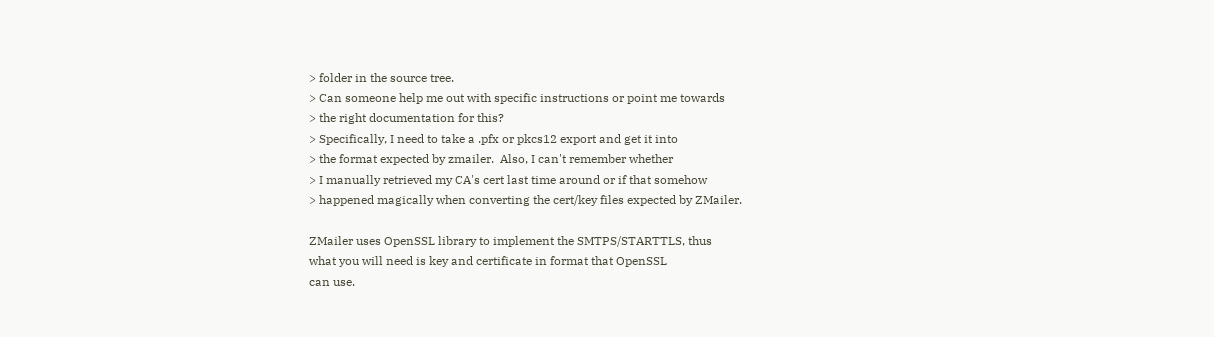> folder in the source tree.
> Can someone help me out with specific instructions or point me towards
> the right documentation for this?
> Specifically, I need to take a .pfx or pkcs12 export and get it into
> the format expected by zmailer.  Also, I can't remember whether
> I manually retrieved my CA's cert last time around or if that somehow
> happened magically when converting the cert/key files expected by ZMailer.

ZMailer uses OpenSSL library to implement the SMTPS/STARTTLS, thus
what you will need is key and certificate in format that OpenSSL
can use.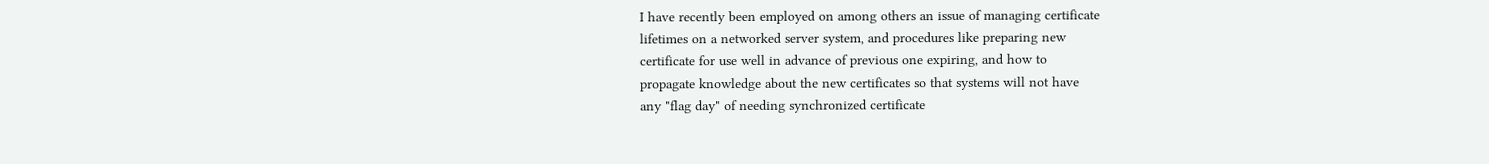I have recently been employed on among others an issue of managing certificate
lifetimes on a networked server system, and procedures like preparing new
certificate for use well in advance of previous one expiring, and how to
propagate knowledge about the new certificates so that systems will not have
any "flag day" of needing synchronized certificate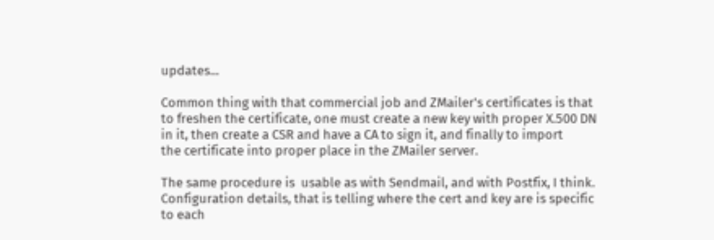updates...

Common thing with that commercial job and ZMailer's certificates is that
to freshen the certificate, one must create a new key with proper X.500 DN
in it, then create a CSR and have a CA to sign it, and finally to import
the certificate into proper place in the ZMailer server.

The same procedure is  usable as with Sendmail, and with Postfix, I think.
Configuration details, that is telling where the cert and key are is specific
to each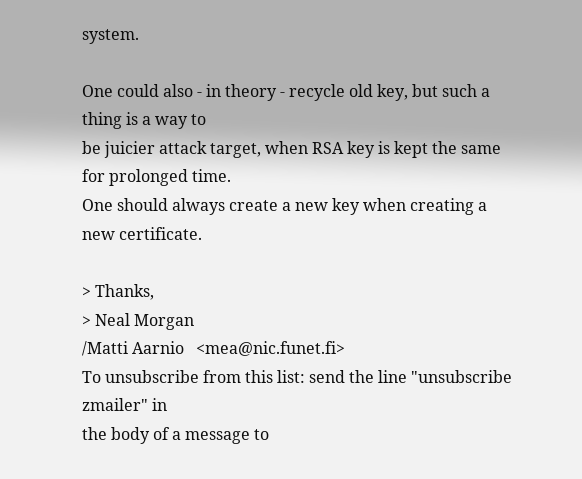system.

One could also - in theory - recycle old key, but such a thing is a way to
be juicier attack target, when RSA key is kept the same for prolonged time.
One should always create a new key when creating a new certificate.

> Thanks,
> Neal Morgan
/Matti Aarnio   <mea@nic.funet.fi>
To unsubscribe from this list: send the line "unsubscribe zmailer" in
the body of a message to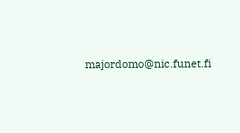majordomo@nic.funet.fi